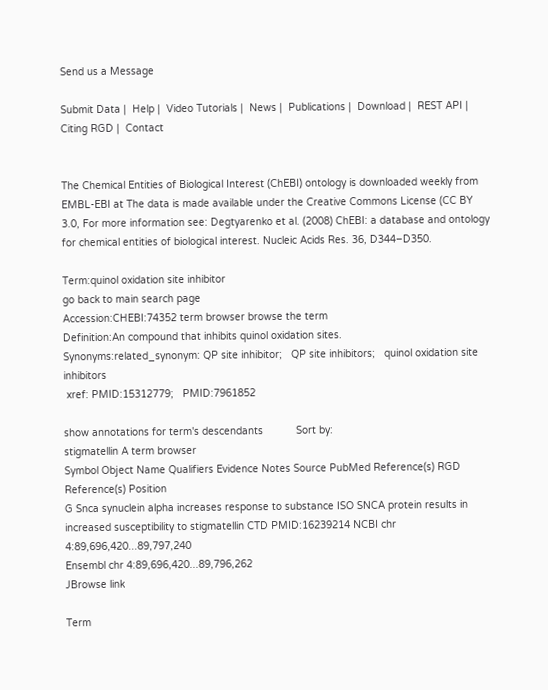Send us a Message

Submit Data |  Help |  Video Tutorials |  News |  Publications |  Download |  REST API |  Citing RGD |  Contact


The Chemical Entities of Biological Interest (ChEBI) ontology is downloaded weekly from EMBL-EBI at The data is made available under the Creative Commons License (CC BY 3.0, For more information see: Degtyarenko et al. (2008) ChEBI: a database and ontology for chemical entities of biological interest. Nucleic Acids Res. 36, D344–D350.

Term:quinol oxidation site inhibitor
go back to main search page
Accession:CHEBI:74352 term browser browse the term
Definition:An compound that inhibits quinol oxidation sites.
Synonyms:related_synonym: QP site inhibitor;   QP site inhibitors;   quinol oxidation site inhibitors
 xref: PMID:15312779;   PMID:7961852

show annotations for term's descendants           Sort by:
stigmatellin A term browser
Symbol Object Name Qualifiers Evidence Notes Source PubMed Reference(s) RGD Reference(s) Position
G Snca synuclein alpha increases response to substance ISO SNCA protein results in increased susceptibility to stigmatellin CTD PMID:16239214 NCBI chr 4:89,696,420...89,797,240
Ensembl chr 4:89,696,420...89,796,262
JBrowse link

Term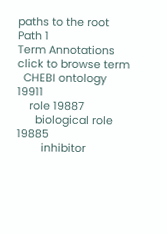paths to the root
Path 1
Term Annotations click to browse term
  CHEBI ontology 19911
    role 19887
      biological role 19885
        inhibitor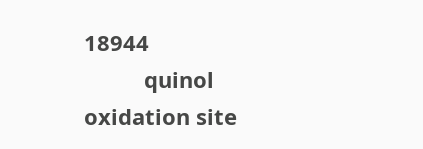18944
          quinol oxidation site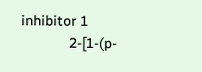inhibitor 1
            2-[1-(p-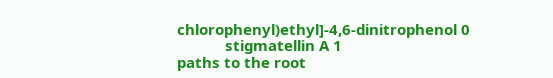chlorophenyl)ethyl]-4,6-dinitrophenol 0
            stigmatellin A 1
paths to the root